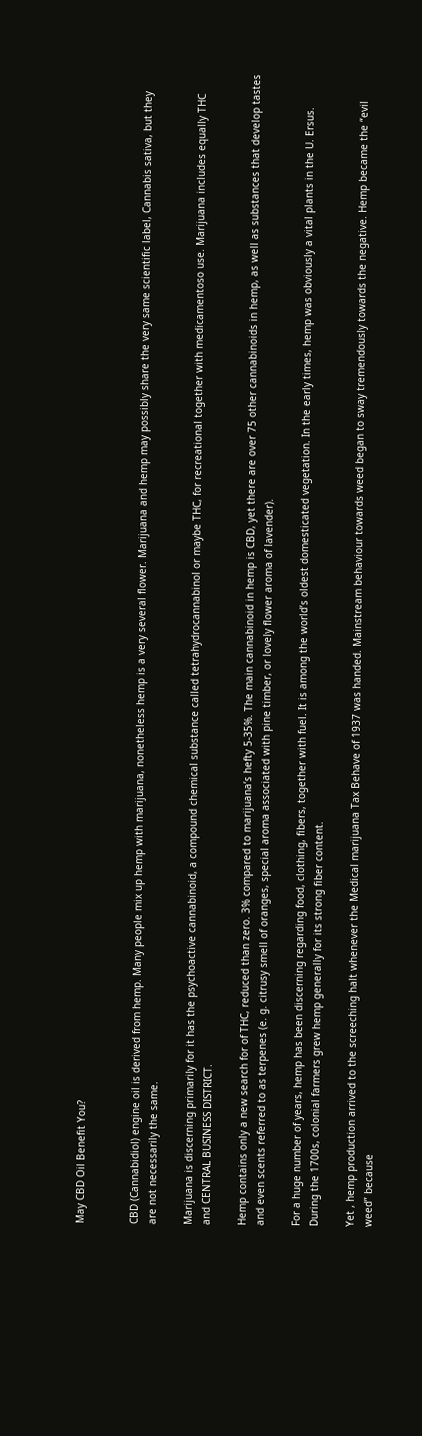May CBD Oil Benefit You?


CBD (Cannabidiol) engine oil is derived from hemp. Many people mix up hemp with marijuana, nonetheless hemp is a very several flower. Marijuana and hemp may possibly share the very same scientific label, Cannabis sativa, but they are not necessarily the same.

Marijuana is discerning primarily for it has the psychoactive cannabinoid, a compound chemical substance called tetrahydrocannabinol or maybe THC, for recreational together with medicamentoso use. Marijuana includes equally THC and CENTRAL BUSINESS DISTRICT.

Hemp contains only a new search for of THC, reduced than zero. 3% compared to marijuana’s hefty 5-35%. The main cannabinoid in hemp is CBD, yet there are over 75 other cannabinoids in hemp, as well as substances that develop tastes and even scents referred to as terpenes (e. g. citrusy smell of oranges, special aroma associated with pine timber, or lovely flower aroma of lavender).

For a huge number of years, hemp has been discerning regarding food, clothing, fibers, together with fuel. It is among the world’s oldest domesticated vegetation. In the early times, hemp was obviously a vital plants in the U. Ersus. During the 1700s, colonial farmers grew hemp generally for its strong fiber content.

Yet , hemp production arrived to the screeching halt whenever the Medical marijuana Tax Behave of 1937 was handed. Mainstream behaviour towards weed began to sway tremendously towards the negative. Hemp became the “evil weed” because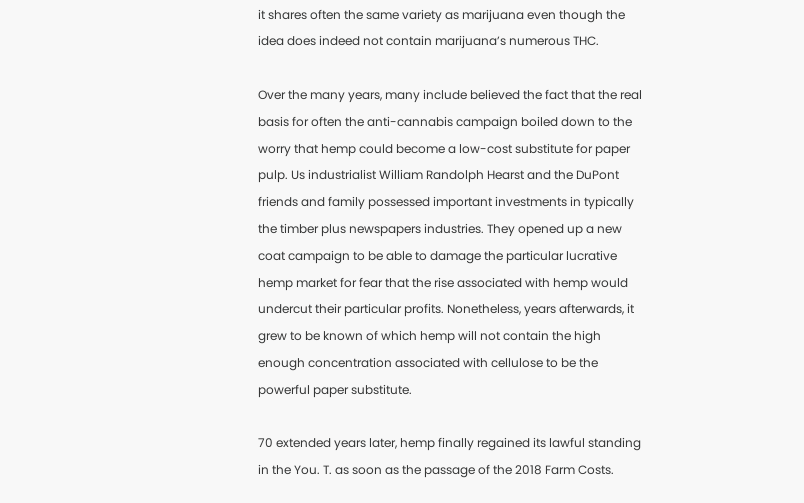it shares often the same variety as marijuana even though the idea does indeed not contain marijuana’s numerous THC.

Over the many years, many include believed the fact that the real basis for often the anti-cannabis campaign boiled down to the worry that hemp could become a low-cost substitute for paper pulp. Us industrialist William Randolph Hearst and the DuPont friends and family possessed important investments in typically the timber plus newspapers industries. They opened up a new coat campaign to be able to damage the particular lucrative hemp market for fear that the rise associated with hemp would undercut their particular profits. Nonetheless, years afterwards, it grew to be known of which hemp will not contain the high enough concentration associated with cellulose to be the powerful paper substitute.

70 extended years later, hemp finally regained its lawful standing in the You. T. as soon as the passage of the 2018 Farm Costs.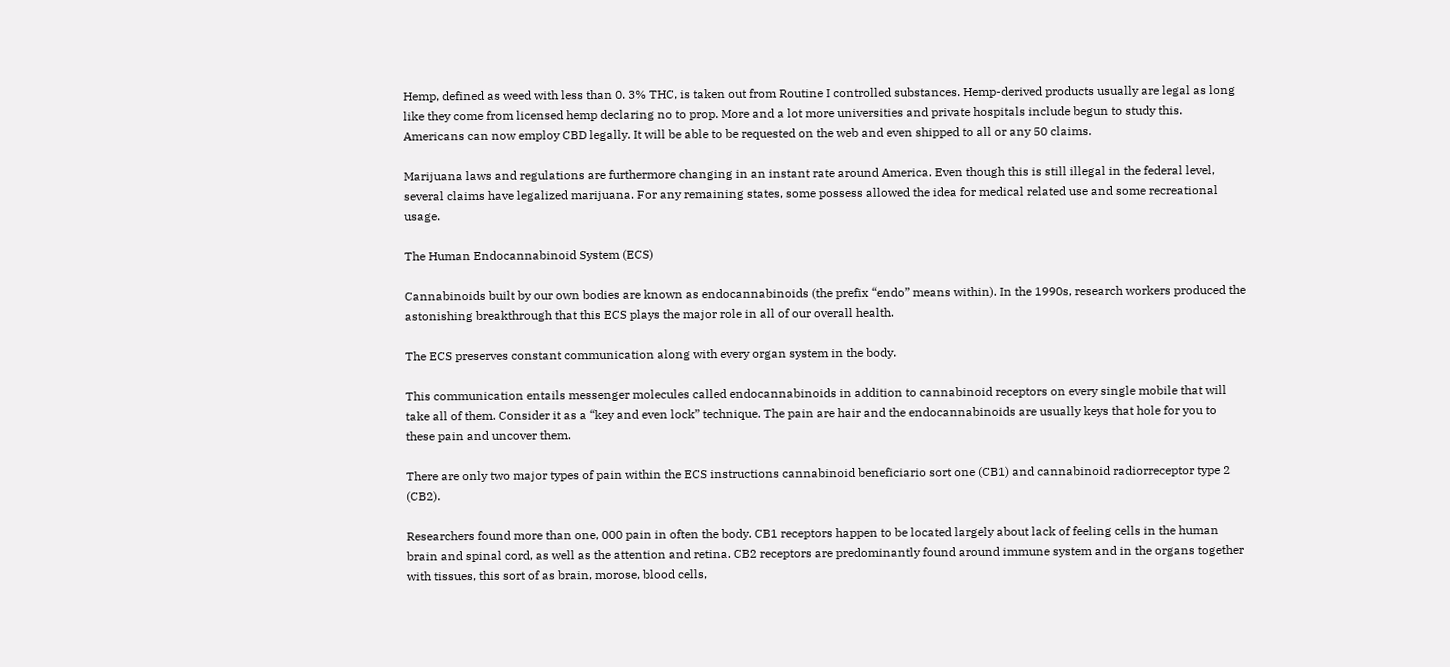Hemp, defined as weed with less than 0. 3% THC, is taken out from Routine I controlled substances. Hemp-derived products usually are legal as long like they come from licensed hemp declaring no to prop. More and a lot more universities and private hospitals include begun to study this. Americans can now employ CBD legally. It will be able to be requested on the web and even shipped to all or any 50 claims.

Marijuana laws and regulations are furthermore changing in an instant rate around America. Even though this is still illegal in the federal level, several claims have legalized marijuana. For any remaining states, some possess allowed the idea for medical related use and some recreational usage.

The Human Endocannabinoid System (ECS)

Cannabinoids built by our own bodies are known as endocannabinoids (the prefix “endo” means within). In the 1990s, research workers produced the astonishing breakthrough that this ECS plays the major role in all of our overall health.

The ECS preserves constant communication along with every organ system in the body.

This communication entails messenger molecules called endocannabinoids in addition to cannabinoid receptors on every single mobile that will take all of them. Consider it as a “key and even lock” technique. The pain are hair and the endocannabinoids are usually keys that hole for you to these pain and uncover them.

There are only two major types of pain within the ECS instructions cannabinoid beneficiario sort one (CB1) and cannabinoid radiorreceptor type 2 (CB2).

Researchers found more than one, 000 pain in often the body. CB1 receptors happen to be located largely about lack of feeling cells in the human brain and spinal cord, as well as the attention and retina. CB2 receptors are predominantly found around immune system and in the organs together with tissues, this sort of as brain, morose, blood cells,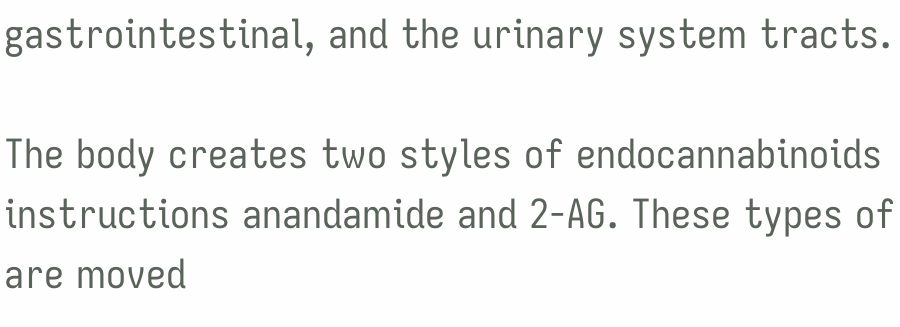gastrointestinal, and the urinary system tracts.

The body creates two styles of endocannabinoids instructions anandamide and 2-AG. These types of are moved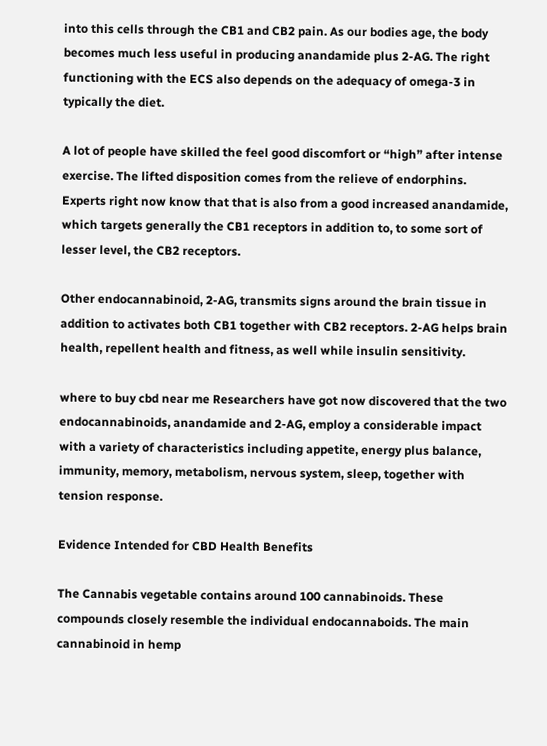into this cells through the CB1 and CB2 pain. As our bodies age, the body becomes much less useful in producing anandamide plus 2-AG. The right functioning with the ECS also depends on the adequacy of omega-3 in typically the diet.

A lot of people have skilled the feel good discomfort or “high” after intense exercise. The lifted disposition comes from the relieve of endorphins. Experts right now know that that is also from a good increased anandamide, which targets generally the CB1 receptors in addition to, to some sort of lesser level, the CB2 receptors.

Other endocannabinoid, 2-AG, transmits signs around the brain tissue in addition to activates both CB1 together with CB2 receptors. 2-AG helps brain health, repellent health and fitness, as well while insulin sensitivity.

where to buy cbd near me Researchers have got now discovered that the two endocannabinoids, anandamide and 2-AG, employ a considerable impact with a variety of characteristics including appetite, energy plus balance, immunity, memory, metabolism, nervous system, sleep, together with tension response.

Evidence Intended for CBD Health Benefits

The Cannabis vegetable contains around 100 cannabinoids. These compounds closely resemble the individual endocannaboids. The main cannabinoid in hemp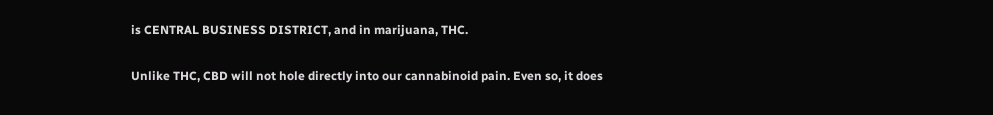is CENTRAL BUSINESS DISTRICT, and in marijuana, THC.

Unlike THC, CBD will not hole directly into our cannabinoid pain. Even so, it does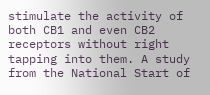stimulate the activity of both CB1 and even CB2 receptors without right tapping into them. A study from the National Start of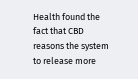Health found the fact that CBD reasons the system to release more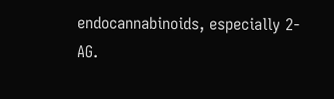endocannabinoids, especially 2-AG.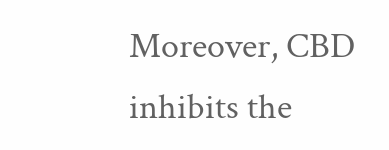Moreover, CBD inhibits the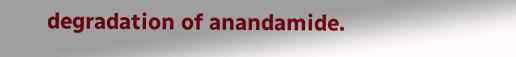degradation of anandamide.